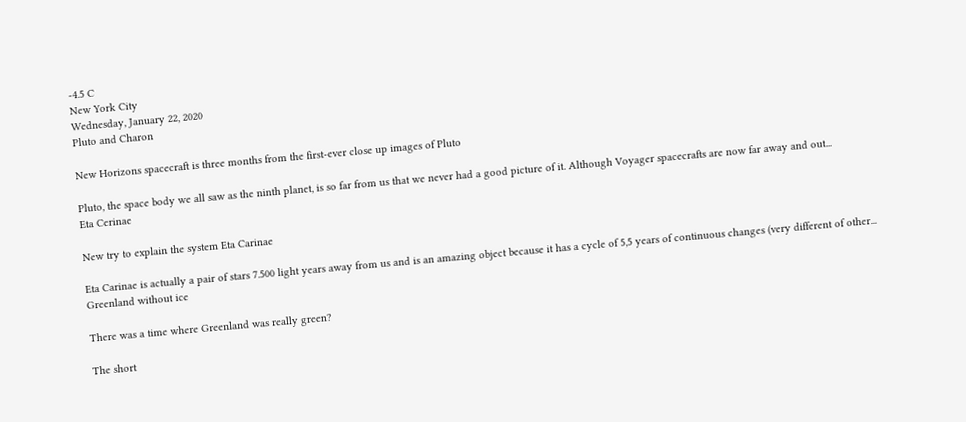-4.5 C
New York City
Wednesday, January 22, 2020
Pluto and Charon

New Horizons spacecraft is three months from the first-ever close up images of Pluto

Pluto, the space body we all saw as the ninth planet, is so far from us that we never had a good picture of it. Although Voyager spacecrafts are now far away and out...
Eta Cerinae

New try to explain the system Eta Carinae

Eta Carinae is actually a pair of stars 7.500 light years away from us and is an amazing object because it has a cycle of 5,5 years of continuous changes (very different of other...
Greenland without ice

There was a time where Greenland was really green?

The short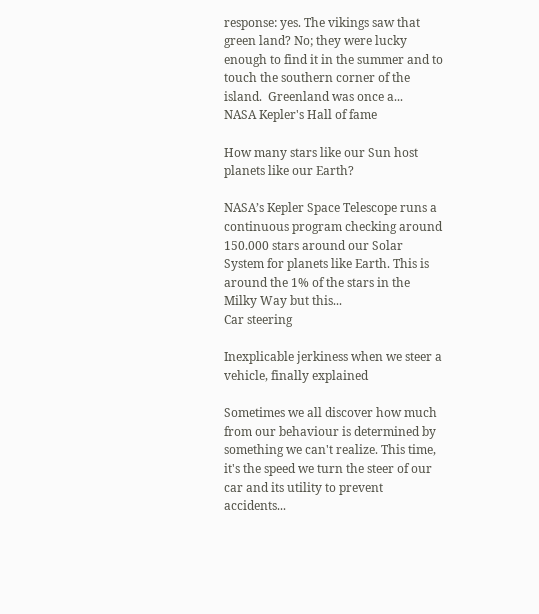response: yes. The vikings saw that green land? No; they were lucky enough to find it in the summer and to touch the southern corner of the island.  Greenland was once a...
NASA Kepler's Hall of fame

How many stars like our Sun host planets like our Earth?

NASA’s Kepler Space Telescope runs a continuous program checking around 150.000 stars around our Solar System for planets like Earth. This is around the 1% of the stars in the Milky Way but this...
Car steering

Inexplicable jerkiness when we steer a vehicle, finally explained

Sometimes we all discover how much from our behaviour is determined by something we can't realize. This time, it's the speed we turn the steer of our car and its utility to prevent accidents...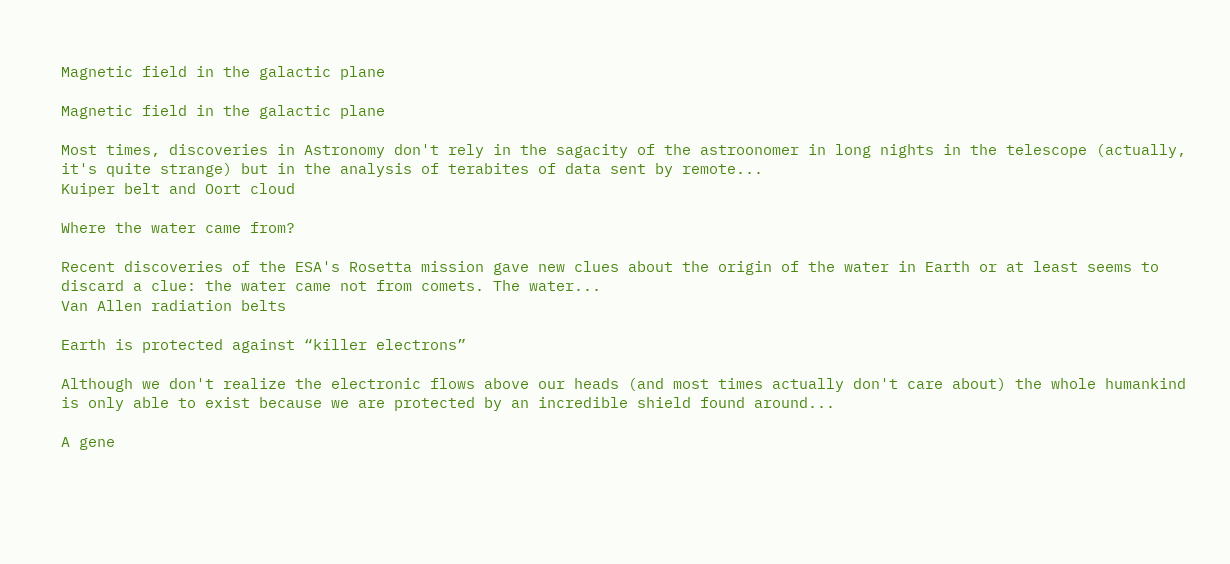Magnetic field in the galactic plane

Magnetic field in the galactic plane

Most times, discoveries in Astronomy don't rely in the sagacity of the astroonomer in long nights in the telescope (actually, it's quite strange) but in the analysis of terabites of data sent by remote...
Kuiper belt and Oort cloud

Where the water came from?

Recent discoveries of the ESA's Rosetta mission gave new clues about the origin of the water in Earth or at least seems to discard a clue: the water came not from comets. The water...
Van Allen radiation belts

Earth is protected against “killer electrons”

Although we don't realize the electronic flows above our heads (and most times actually don't care about) the whole humankind is only able to exist because we are protected by an incredible shield found around...

A gene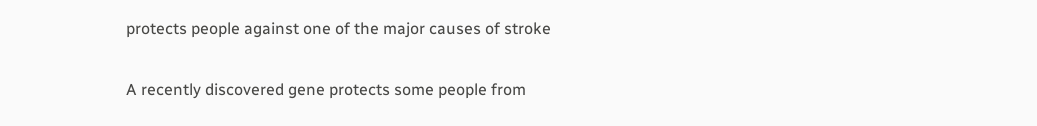protects people against one of the major causes of stroke

A recently discovered gene protects some people from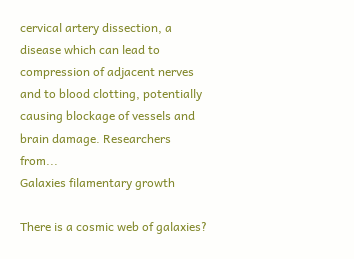cervical artery dissection, a disease which can lead to compression of adjacent nerves and to blood clotting, potentially causing blockage of vessels and brain damage. Researchers from...
Galaxies filamentary growth

There is a cosmic web of galaxies?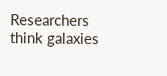Researchers think galaxies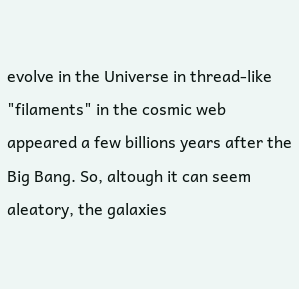evolve in the Universe in thread-like "filaments" in the cosmic web appeared a few billions years after the Big Bang. So, altough it can seem aleatory, the galaxies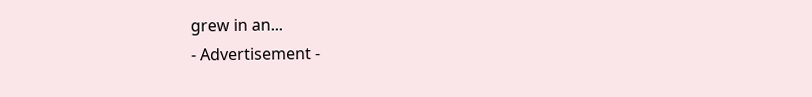grew in an...
- Advertisement -